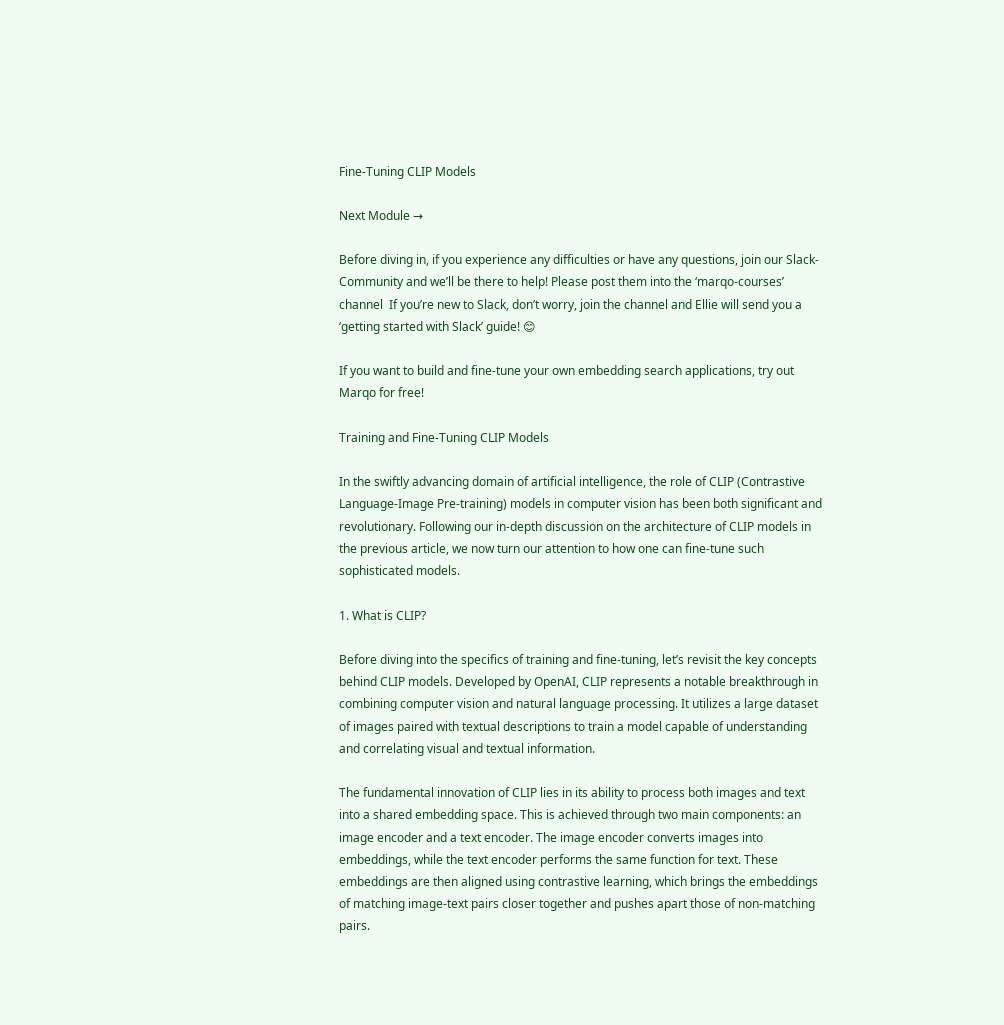Fine-Tuning CLIP Models

Next Module →

Before diving in, if you experience any difficulties or have any questions, join our Slack-Community and we’ll be there to help! Please post them into the ‘marqo-courses’ channel  If you’re new to Slack, don’t worry, join the channel and Ellie will send you a ‘getting started with Slack’ guide! 😊

If you want to build and fine-tune your own embedding search applications, try out Marqo for free!

Training and Fine-Tuning CLIP Models

In the swiftly advancing domain of artificial intelligence, the role of CLIP (Contrastive Language-Image Pre-training) models in computer vision has been both significant and revolutionary. Following our in-depth discussion on the architecture of CLIP models in the previous article, we now turn our attention to how one can fine-tune such sophisticated models.

1. What is CLIP?

Before diving into the specifics of training and fine-tuning, let’s revisit the key concepts behind CLIP models. Developed by OpenAI, CLIP represents a notable breakthrough in combining computer vision and natural language processing. It utilizes a large dataset of images paired with textual descriptions to train a model capable of understanding and correlating visual and textual information.

The fundamental innovation of CLIP lies in its ability to process both images and text into a shared embedding space. This is achieved through two main components: an image encoder and a text encoder. The image encoder converts images into embeddings, while the text encoder performs the same function for text. These embeddings are then aligned using contrastive learning, which brings the embeddings of matching image-text pairs closer together and pushes apart those of non-matching pairs.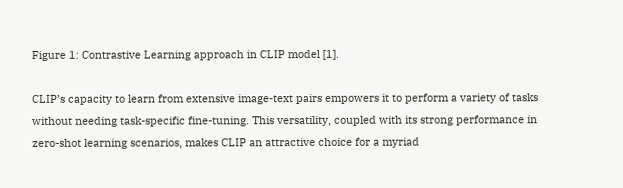Figure 1: Contrastive Learning approach in CLIP model [1].

CLIP’s capacity to learn from extensive image-text pairs empowers it to perform a variety of tasks without needing task-specific fine-tuning. This versatility, coupled with its strong performance in zero-shot learning scenarios, makes CLIP an attractive choice for a myriad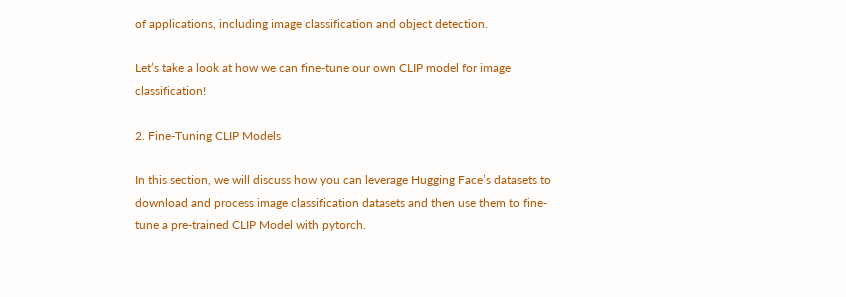of applications, including image classification and object detection.

Let’s take a look at how we can fine-tune our own CLIP model for image classification!

2. Fine-Tuning CLIP Models

In this section, we will discuss how you can leverage Hugging Face’s datasets to download and process image classification datasets and then use them to fine-tune a pre-trained CLIP Model with pytorch.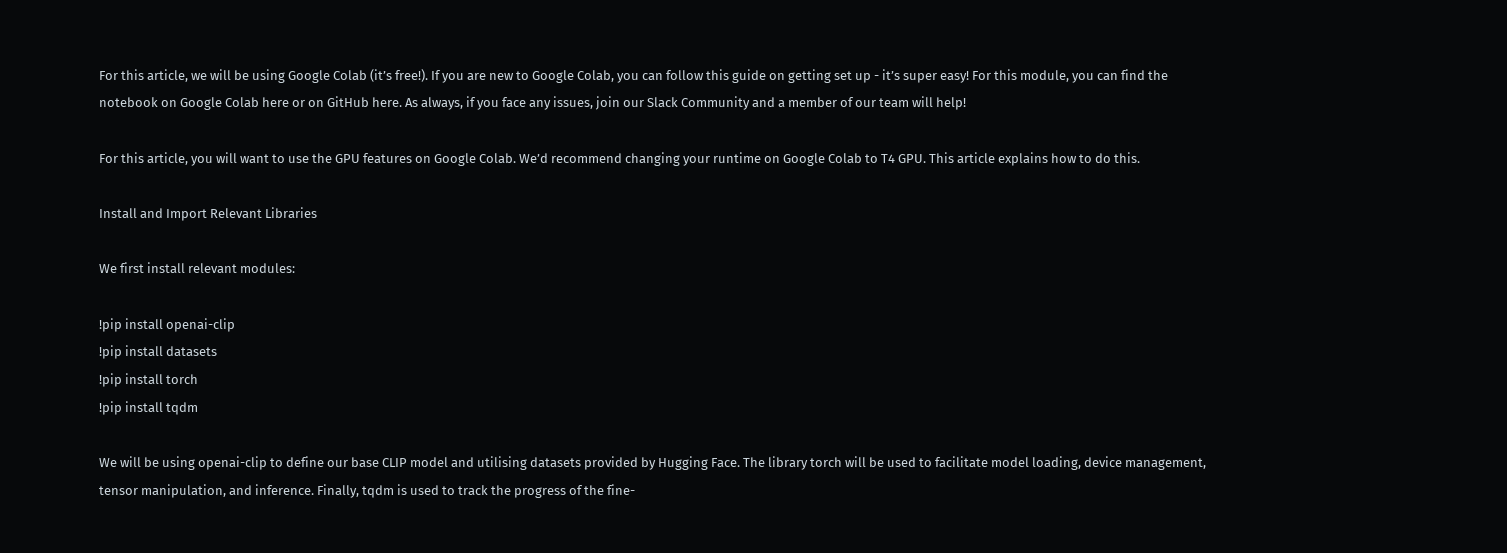For this article, we will be using Google Colab (it’s free!). If you are new to Google Colab, you can follow this guide on getting set up - it’s super easy! For this module, you can find the notebook on Google Colab here or on GitHub here. As always, if you face any issues, join our Slack Community and a member of our team will help!

For this article, you will want to use the GPU features on Google Colab. We’d recommend changing your runtime on Google Colab to T4 GPU. This article explains how to do this.

Install and Import Relevant Libraries

We first install relevant modules:

!pip install openai-clip
!pip install datasets
!pip install torch
!pip install tqdm

We will be using openai-clip to define our base CLIP model and utilising datasets provided by Hugging Face. The library torch will be used to facilitate model loading, device management, tensor manipulation, and inference. Finally, tqdm is used to track the progress of the fine-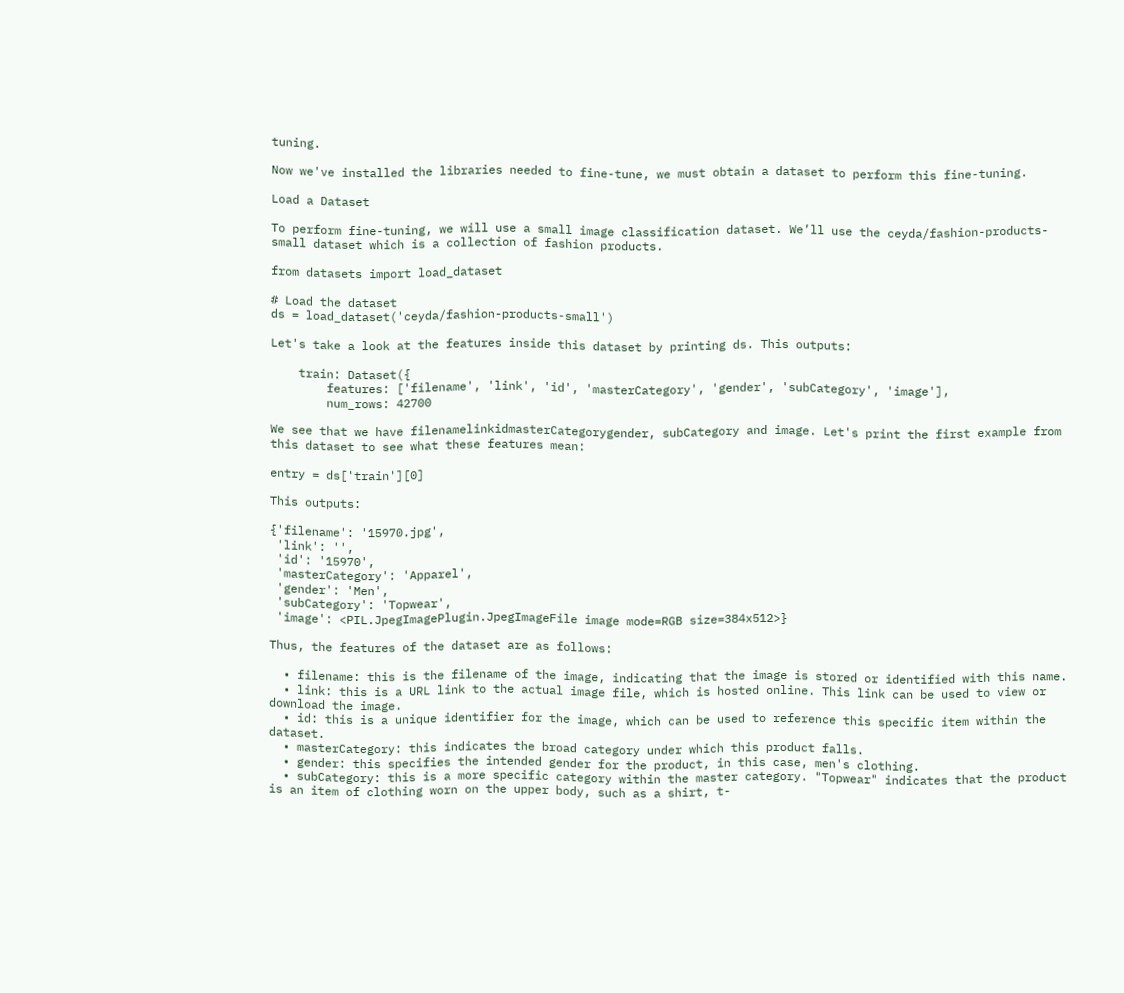tuning.

Now we've installed the libraries needed to fine-tune, we must obtain a dataset to perform this fine-tuning.

Load a Dataset

To perform fine-tuning, we will use a small image classification dataset. We’ll use the ceyda/fashion-products-small dataset which is a collection of fashion products.

from datasets import load_dataset

# Load the dataset
ds = load_dataset('ceyda/fashion-products-small')

Let's take a look at the features inside this dataset by printing ds. This outputs:

    train: Dataset({
        features: ['filename', 'link', 'id', 'masterCategory', 'gender', 'subCategory', 'image'],
        num_rows: 42700

We see that we have filenamelinkidmasterCategorygender, subCategory and image. Let's print the first example from this dataset to see what these features mean:

entry = ds['train'][0]

This outputs:

{'filename': '15970.jpg',
 'link': '',
 'id': '15970',
 'masterCategory': 'Apparel',
 'gender': 'Men',
 'subCategory': 'Topwear',
 'image': <PIL.JpegImagePlugin.JpegImageFile image mode=RGB size=384x512>}

Thus, the features of the dataset are as follows:

  • filename: this is the filename of the image, indicating that the image is stored or identified with this name.
  • link: this is a URL link to the actual image file, which is hosted online. This link can be used to view or download the image.
  • id: this is a unique identifier for the image, which can be used to reference this specific item within the dataset.
  • masterCategory: this indicates the broad category under which this product falls.
  • gender: this specifies the intended gender for the product, in this case, men's clothing.
  • subCategory: this is a more specific category within the master category. "Topwear" indicates that the product is an item of clothing worn on the upper body, such as a shirt, t-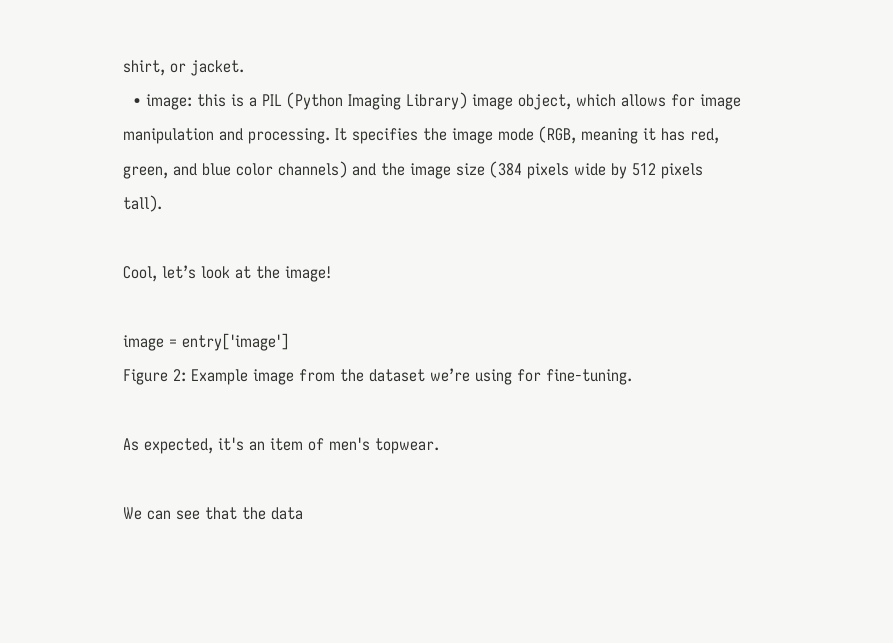shirt, or jacket.
  • image: this is a PIL (Python Imaging Library) image object, which allows for image manipulation and processing. It specifies the image mode (RGB, meaning it has red, green, and blue color channels) and the image size (384 pixels wide by 512 pixels tall).

Cool, let’s look at the image!

image = entry['image']
Figure 2: Example image from the dataset we’re using for fine-tuning.

As expected, it's an item of men's topwear.

We can see that the data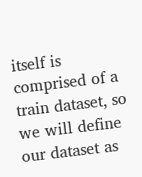itself is comprised of a train dataset, so we will define our dataset as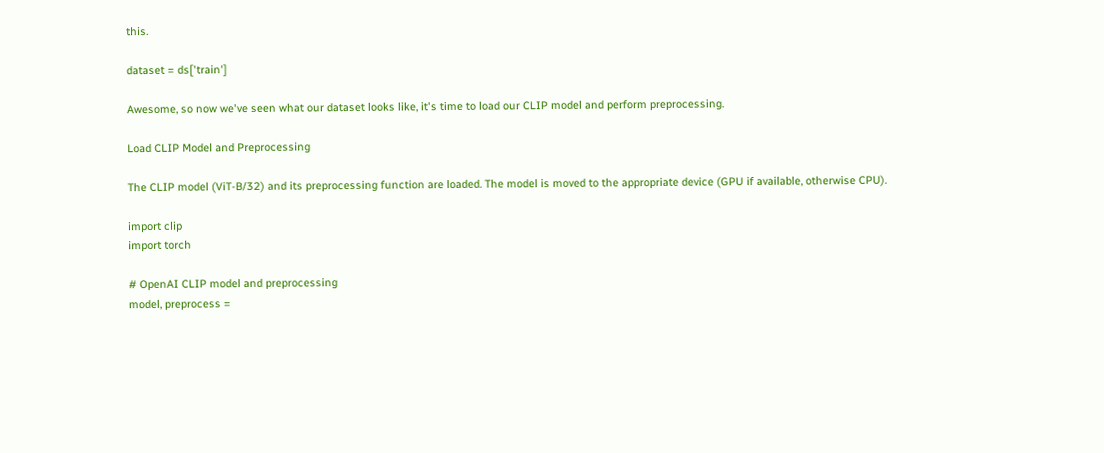this.

dataset = ds['train']

Awesome, so now we've seen what our dataset looks like, it's time to load our CLIP model and perform preprocessing.

Load CLIP Model and Preprocessing

The CLIP model (ViT-B/32) and its preprocessing function are loaded. The model is moved to the appropriate device (GPU if available, otherwise CPU).

import clip
import torch

# OpenAI CLIP model and preprocessing
model, preprocess =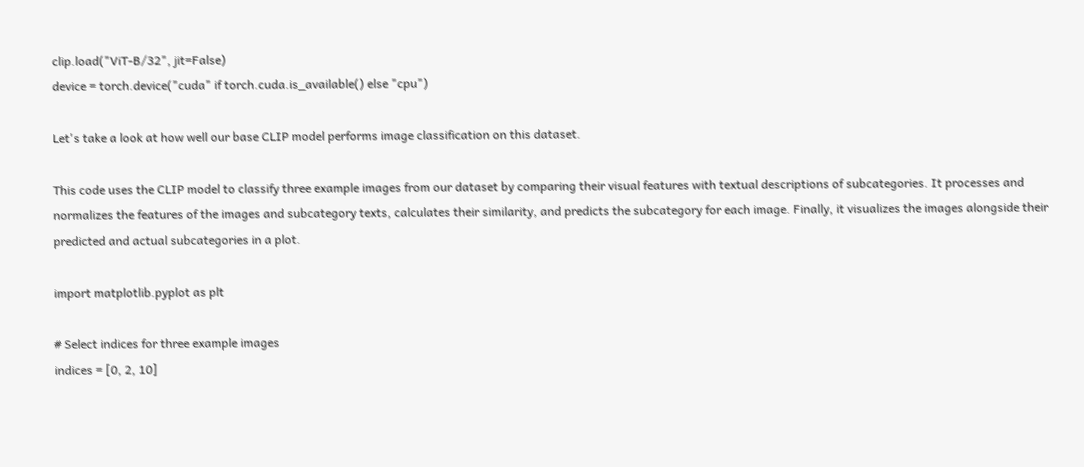clip.load("ViT-B/32", jit=False)
device = torch.device("cuda" if torch.cuda.is_available() else "cpu")

Let's take a look at how well our base CLIP model performs image classification on this dataset.

This code uses the CLIP model to classify three example images from our dataset by comparing their visual features with textual descriptions of subcategories. It processes and normalizes the features of the images and subcategory texts, calculates their similarity, and predicts the subcategory for each image. Finally, it visualizes the images alongside their predicted and actual subcategories in a plot.

import matplotlib.pyplot as plt

# Select indices for three example images
indices = [0, 2, 10]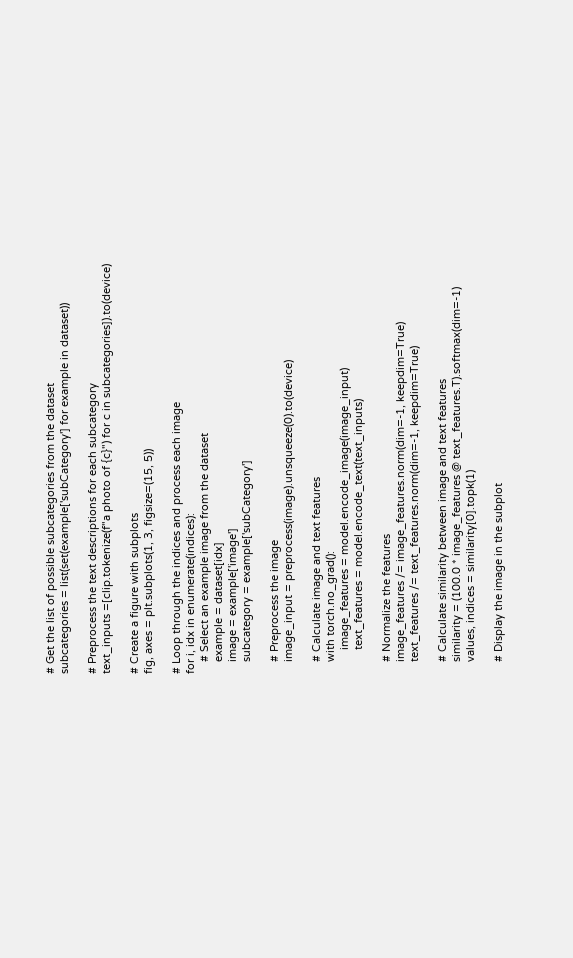# Get the list of possible subcategories from the dataset
subcategories = list(set(example['subCategory'] for example in dataset))

# Preprocess the text descriptions for each subcategory
text_inputs =[clip.tokenize(f"a photo of {c}") for c in subcategories]).to(device)

# Create a figure with subplots
fig, axes = plt.subplots(1, 3, figsize=(15, 5))

# Loop through the indices and process each image
for i, idx in enumerate(indices):
    # Select an example image from the dataset
    example = dataset[idx]
    image = example['image']
    subcategory = example['subCategory']

    # Preprocess the image
    image_input = preprocess(image).unsqueeze(0).to(device)

    # Calculate image and text features
    with torch.no_grad():
        image_features = model.encode_image(image_input)
        text_features = model.encode_text(text_inputs)

    # Normalize the features
    image_features /= image_features.norm(dim=-1, keepdim=True)
    text_features /= text_features.norm(dim=-1, keepdim=True)

    # Calculate similarity between image and text features
    similarity = (100.0 * image_features @ text_features.T).softmax(dim=-1)
    values, indices = similarity[0].topk(1)

    # Display the image in the subplot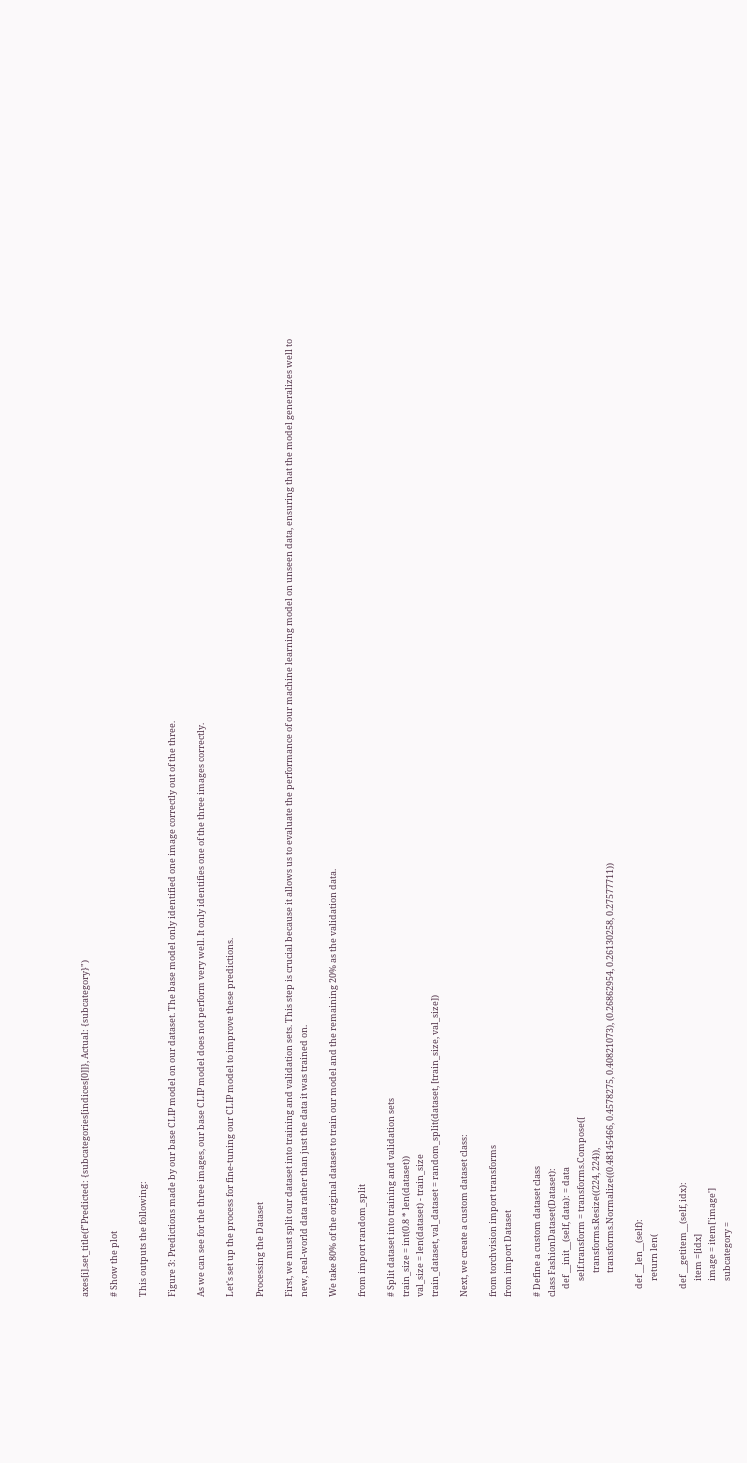axes[i].set_title(f"Predicted: {subcategories[indices[0]]}, Actual: {subcategory}")

# Show the plot

This outputs the following:

Figure 3: Predictions made by our base CLIP model on our dataset. The base model only identified one image correctly out of the three.

As we can see for the three images, our base CLIP model does not perform very well. It only identifies one of the three images correctly.

Let's set up the process for fine-tuning our CLIP model to improve these predictions.

Processing the Dataset

First, we must split our dataset into training and validation sets. This step is crucial because it allows us to evaluate the performance of our machine learning model on unseen data, ensuring that the model generalizes well to new, real-world data rather than just the data it was trained on.

We take 80% of the original dataset to train our model and the remaining 20% as the validation data.

from import random_split

# Split dataset into training and validation sets
train_size = int(0.8 * len(dataset))
val_size = len(dataset) - train_size
train_dataset, val_dataset = random_split(dataset, [train_size, val_size])

Next, we create a custom dataset class:

from torchvision import transforms
from import Dataset

# Define a custom dataset class
class FashionDataset(Dataset):
    def __init__(self, data): = data
        self.transform = transforms.Compose([
            transforms.Resize((224, 224)),
            transforms.Normalize((0.48145466, 0.4578275, 0.40821073), (0.26862954, 0.26130258, 0.27577711))

    def __len__(self):
        return len(

    def __getitem__(self, idx):
        item =[idx]
        image = item['image']
        subcategory =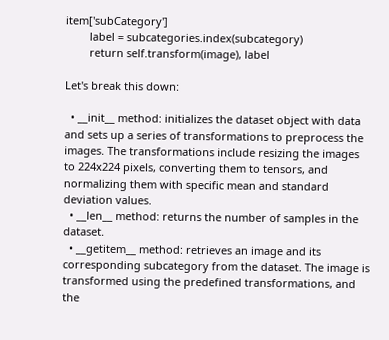item['subCategory']
        label = subcategories.index(subcategory)
        return self.transform(image), label

Let's break this down:

  • __init__ method: initializes the dataset object with data and sets up a series of transformations to preprocess the images. The transformations include resizing the images to 224x224 pixels, converting them to tensors, and normalizing them with specific mean and standard deviation values.
  • __len__ method: returns the number of samples in the dataset.
  • __getitem__ method: retrieves an image and its corresponding subcategory from the dataset. The image is transformed using the predefined transformations, and the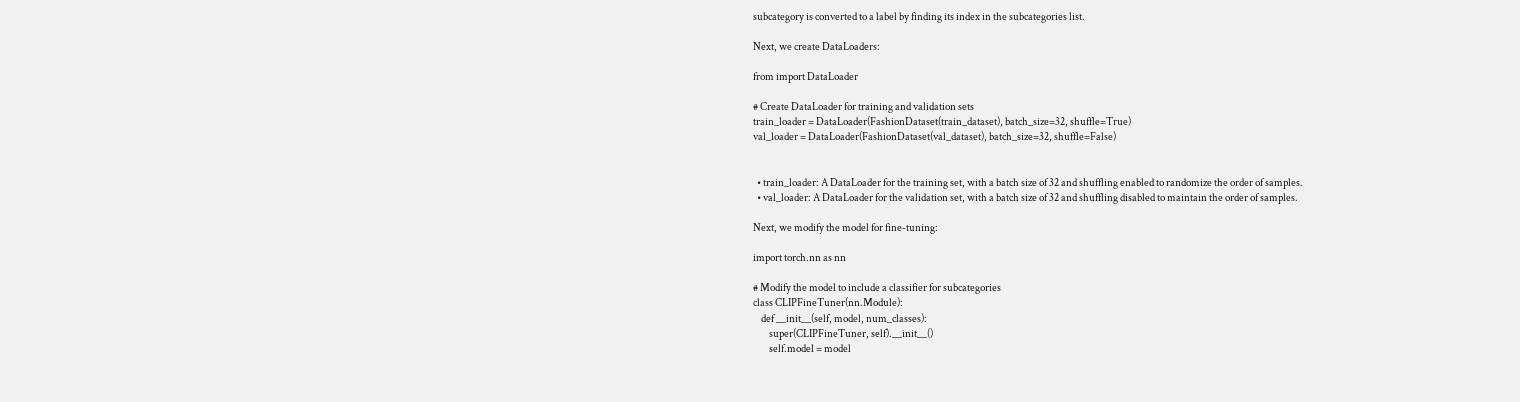subcategory is converted to a label by finding its index in the subcategories list.

Next, we create DataLoaders:

from import DataLoader

# Create DataLoader for training and validation sets
train_loader = DataLoader(FashionDataset(train_dataset), batch_size=32, shuffle=True)
val_loader = DataLoader(FashionDataset(val_dataset), batch_size=32, shuffle=False)


  • train_loader: A DataLoader for the training set, with a batch size of 32 and shuffling enabled to randomize the order of samples.
  • val_loader: A DataLoader for the validation set, with a batch size of 32 and shuffling disabled to maintain the order of samples.

Next, we modify the model for fine-tuning:

import torch.nn as nn

# Modify the model to include a classifier for subcategories
class CLIPFineTuner(nn.Module):
    def __init__(self, model, num_classes):
        super(CLIPFineTuner, self).__init__()
        self.model = model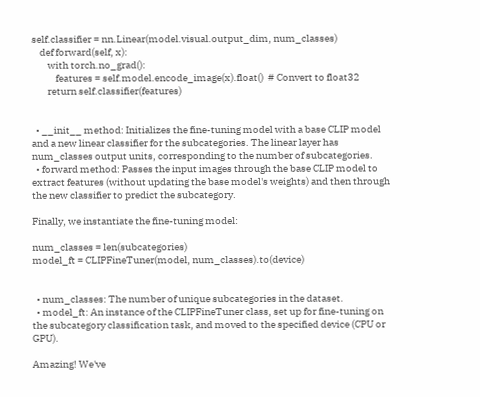self.classifier = nn.Linear(model.visual.output_dim, num_classes)
    def forward(self, x):
        with torch.no_grad():
            features = self.model.encode_image(x).float()  # Convert to float32
        return self.classifier(features)


  • __init__ method: Initializes the fine-tuning model with a base CLIP model and a new linear classifier for the subcategories. The linear layer has num_classes output units, corresponding to the number of subcategories.
  • forward method: Passes the input images through the base CLIP model to extract features (without updating the base model's weights) and then through the new classifier to predict the subcategory.

Finally, we instantiate the fine-tuning model:

num_classes = len(subcategories)
model_ft = CLIPFineTuner(model, num_classes).to(device)


  • num_classes: The number of unique subcategories in the dataset.
  • model_ft: An instance of the CLIPFineTuner class, set up for fine-tuning on the subcategory classification task, and moved to the specified device (CPU or GPU).

Amazing! We've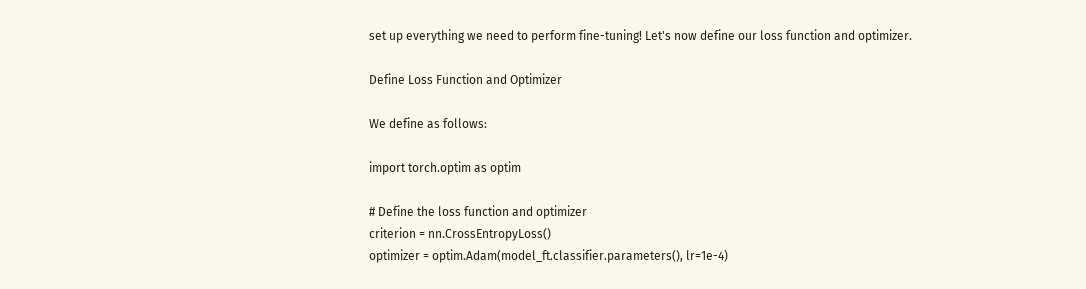set up everything we need to perform fine-tuning! Let's now define our loss function and optimizer.

Define Loss Function and Optimizer

We define as follows:

import torch.optim as optim

# Define the loss function and optimizer
criterion = nn.CrossEntropyLoss()
optimizer = optim.Adam(model_ft.classifier.parameters(), lr=1e-4)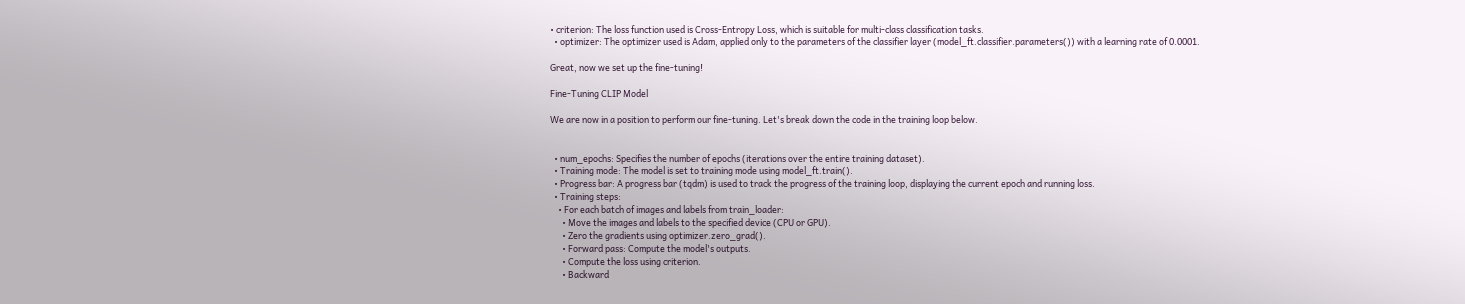• criterion: The loss function used is Cross-Entropy Loss, which is suitable for multi-class classification tasks.
  • optimizer: The optimizer used is Adam, applied only to the parameters of the classifier layer (model_ft.classifier.parameters()) with a learning rate of 0.0001.

Great, now we set up the fine-tuning!

Fine-Tuning CLIP Model

We are now in a position to perform our fine-tuning. Let's break down the code in the training loop below.


  • num_epochs: Specifies the number of epochs (iterations over the entire training dataset).
  • Training mode: The model is set to training mode using model_ft.train().
  • Progress bar: A progress bar (tqdm) is used to track the progress of the training loop, displaying the current epoch and running loss.
  • Training steps:
    • For each batch of images and labels from train_loader:
      • Move the images and labels to the specified device (CPU or GPU).
      • Zero the gradients using optimizer.zero_grad().
      • Forward pass: Compute the model's outputs.
      • Compute the loss using criterion.
      • Backward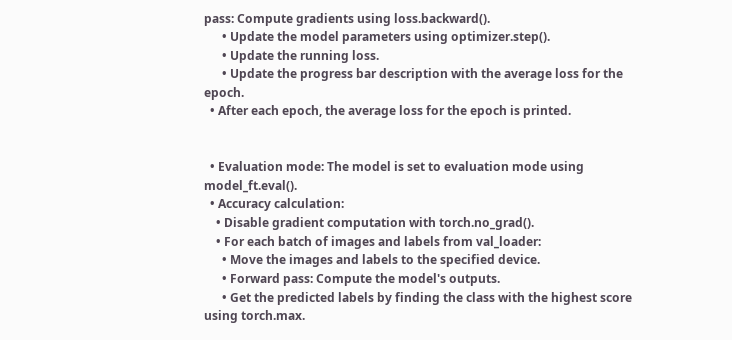pass: Compute gradients using loss.backward().
      • Update the model parameters using optimizer.step().
      • Update the running loss.
      • Update the progress bar description with the average loss for the epoch.
  • After each epoch, the average loss for the epoch is printed.


  • Evaluation mode: The model is set to evaluation mode using model_ft.eval().
  • Accuracy calculation:
    • Disable gradient computation with torch.no_grad().
    • For each batch of images and labels from val_loader:
      • Move the images and labels to the specified device.
      • Forward pass: Compute the model's outputs.
      • Get the predicted labels by finding the class with the highest score using torch.max.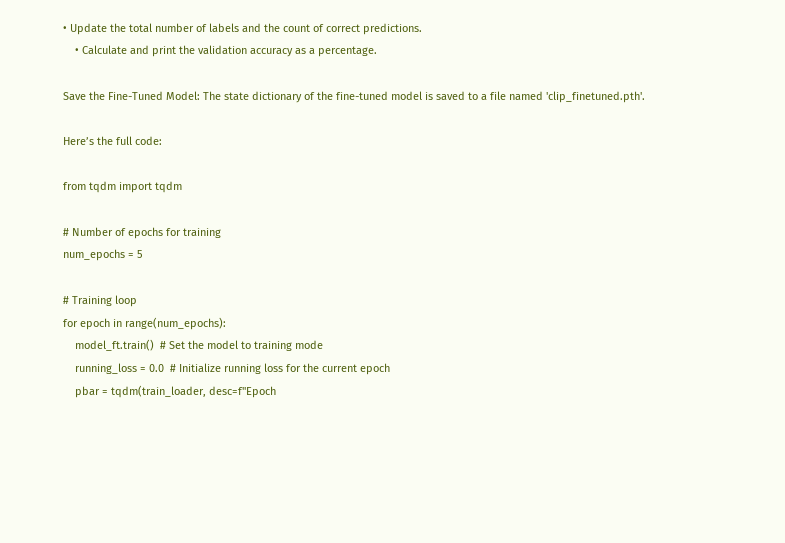• Update the total number of labels and the count of correct predictions.
    • Calculate and print the validation accuracy as a percentage.

Save the Fine-Tuned Model: The state dictionary of the fine-tuned model is saved to a file named 'clip_finetuned.pth'.

Here’s the full code:

from tqdm import tqdm

# Number of epochs for training
num_epochs = 5

# Training loop
for epoch in range(num_epochs):
    model_ft.train()  # Set the model to training mode
    running_loss = 0.0  # Initialize running loss for the current epoch
    pbar = tqdm(train_loader, desc=f"Epoch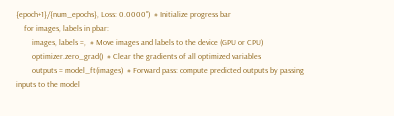{epoch+1}/{num_epochs}, Loss: 0.0000")  # Initialize progress bar
    for images, labels in pbar:
        images, labels =,  # Move images and labels to the device (GPU or CPU)
        optimizer.zero_grad()  # Clear the gradients of all optimized variables
        outputs = model_ft(images)  # Forward pass: compute predicted outputs by passing inputs to the model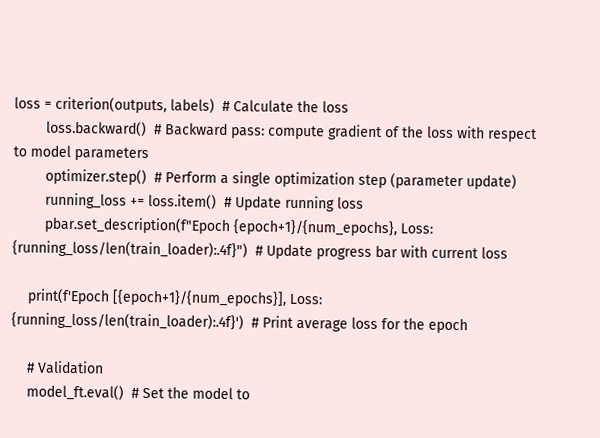loss = criterion(outputs, labels)  # Calculate the loss
        loss.backward()  # Backward pass: compute gradient of the loss with respect to model parameters
        optimizer.step()  # Perform a single optimization step (parameter update)
        running_loss += loss.item()  # Update running loss
        pbar.set_description(f"Epoch {epoch+1}/{num_epochs}, Loss: {running_loss/len(train_loader):.4f}")  # Update progress bar with current loss

    print(f'Epoch [{epoch+1}/{num_epochs}], Loss: {running_loss/len(train_loader):.4f}')  # Print average loss for the epoch

    # Validation
    model_ft.eval()  # Set the model to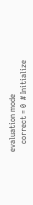evaluation mode
    correct = 0  # Initialize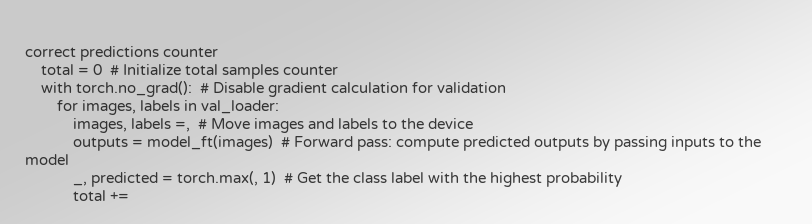correct predictions counter
    total = 0  # Initialize total samples counter
    with torch.no_grad():  # Disable gradient calculation for validation
        for images, labels in val_loader:
            images, labels =,  # Move images and labels to the device
            outputs = model_ft(images)  # Forward pass: compute predicted outputs by passing inputs to the model
            _, predicted = torch.max(, 1)  # Get the class label with the highest probability
            total +=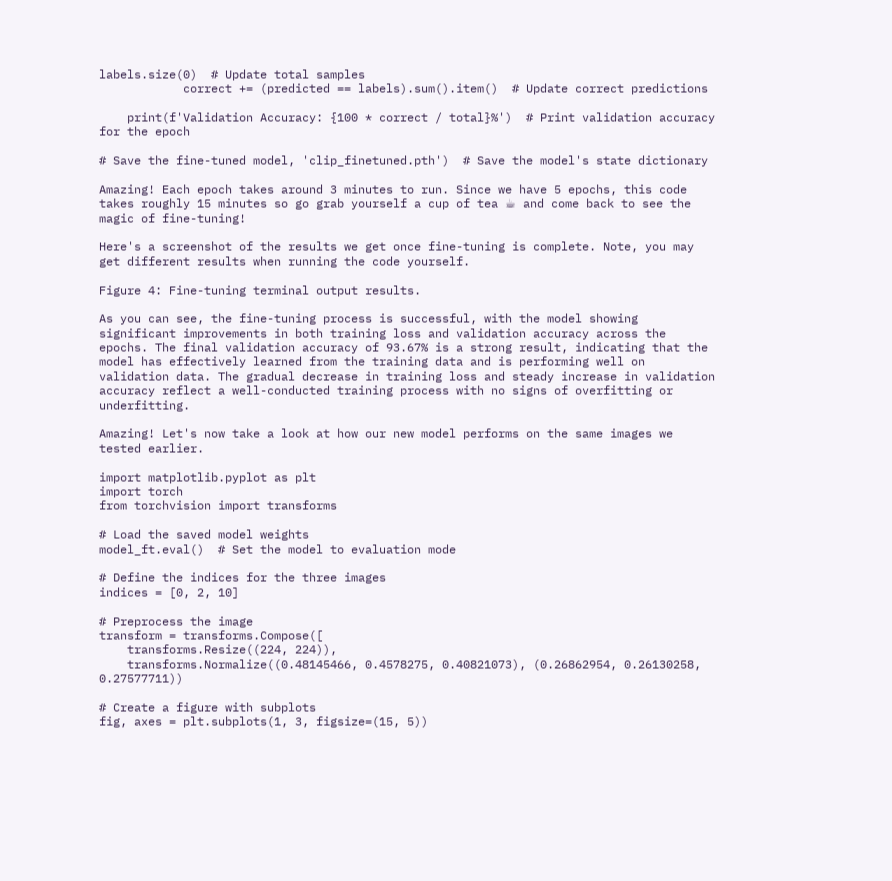labels.size(0)  # Update total samples
            correct += (predicted == labels).sum().item()  # Update correct predictions

    print(f'Validation Accuracy: {100 * correct / total}%')  # Print validation accuracy for the epoch

# Save the fine-tuned model, 'clip_finetuned.pth')  # Save the model's state dictionary

Amazing! Each epoch takes around 3 minutes to run. Since we have 5 epochs, this code takes roughly 15 minutes so go grab yourself a cup of tea ☕ and come back to see the magic of fine-tuning!

Here's a screenshot of the results we get once fine-tuning is complete. Note, you may get different results when running the code yourself.

Figure 4: Fine-tuning terminal output results.

As you can see, the fine-tuning process is successful, with the model showing significant improvements in both training loss and validation accuracy across the epochs. The final validation accuracy of 93.67% is a strong result, indicating that the model has effectively learned from the training data and is performing well on validation data. The gradual decrease in training loss and steady increase in validation accuracy reflect a well-conducted training process with no signs of overfitting or underfitting.

Amazing! Let's now take a look at how our new model performs on the same images we tested earlier.

import matplotlib.pyplot as plt
import torch
from torchvision import transforms

# Load the saved model weights
model_ft.eval()  # Set the model to evaluation mode

# Define the indices for the three images
indices = [0, 2, 10]

# Preprocess the image
transform = transforms.Compose([
    transforms.Resize((224, 224)),
    transforms.Normalize((0.48145466, 0.4578275, 0.40821073), (0.26862954, 0.26130258, 0.27577711))

# Create a figure with subplots
fig, axes = plt.subplots(1, 3, figsize=(15, 5))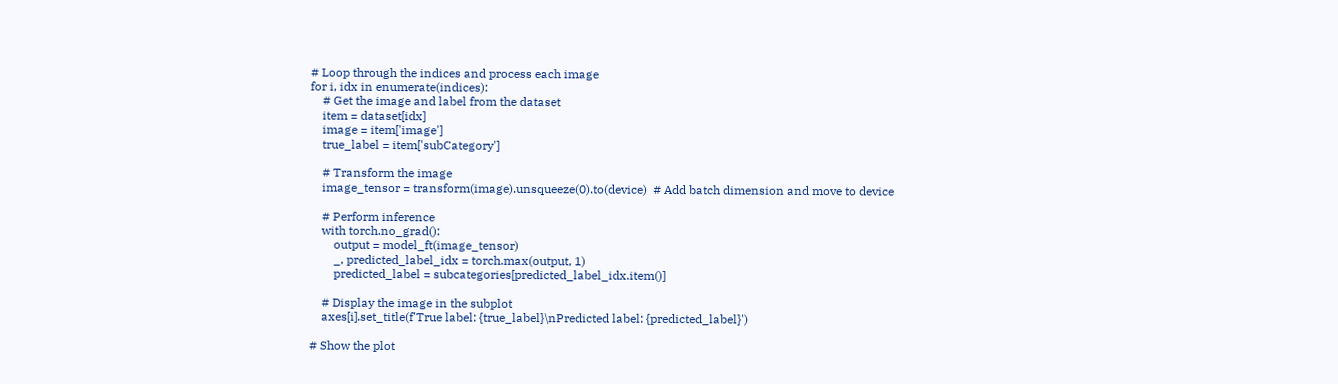# Loop through the indices and process each image
for i, idx in enumerate(indices):
    # Get the image and label from the dataset
    item = dataset[idx]
    image = item['image']
    true_label = item['subCategory']

    # Transform the image
    image_tensor = transform(image).unsqueeze(0).to(device)  # Add batch dimension and move to device

    # Perform inference
    with torch.no_grad():
        output = model_ft(image_tensor)
        _, predicted_label_idx = torch.max(output, 1)
        predicted_label = subcategories[predicted_label_idx.item()]

    # Display the image in the subplot
    axes[i].set_title(f'True label: {true_label}\nPredicted label: {predicted_label}')

# Show the plot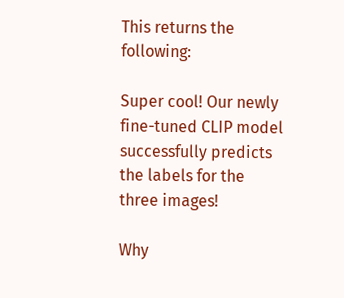This returns the following:

Super cool! Our newly fine-tuned CLIP model successfully predicts the labels for the three images!

Why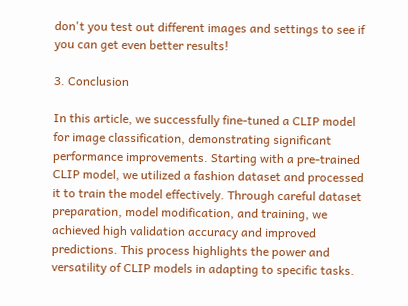don't you test out different images and settings to see if you can get even better results!

3. Conclusion

In this article, we successfully fine-tuned a CLIP model for image classification, demonstrating significant performance improvements. Starting with a pre-trained CLIP model, we utilized a fashion dataset and processed it to train the model effectively. Through careful dataset preparation, model modification, and training, we achieved high validation accuracy and improved predictions. This process highlights the power and versatility of CLIP models in adapting to specific tasks.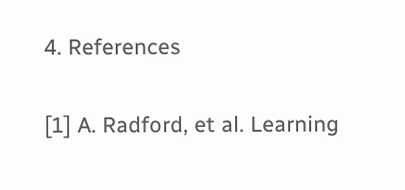4. References

[1] A. Radford, et al. Learning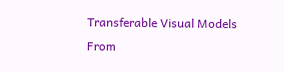Transferable Visual Models From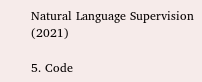Natural Language Supervision (2021)

5. Code